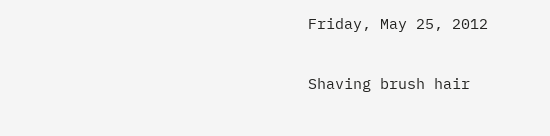Friday, May 25, 2012

Shaving brush hair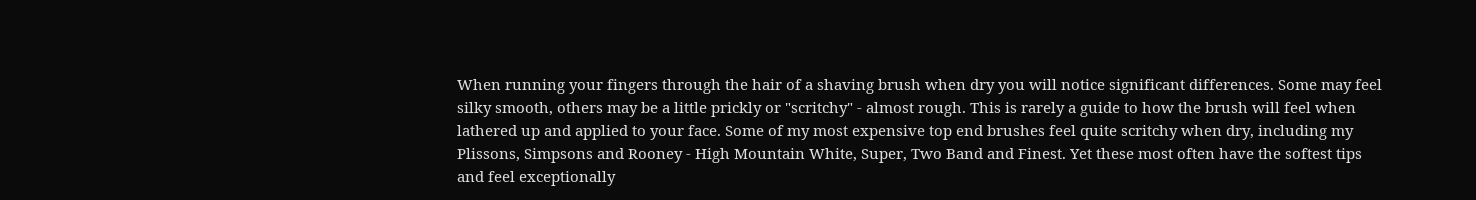When running your fingers through the hair of a shaving brush when dry you will notice significant differences. Some may feel silky smooth, others may be a little prickly or "scritchy" - almost rough. This is rarely a guide to how the brush will feel when lathered up and applied to your face. Some of my most expensive top end brushes feel quite scritchy when dry, including my Plissons, Simpsons and Rooney - High Mountain White, Super, Two Band and Finest. Yet these most often have the softest tips and feel exceptionally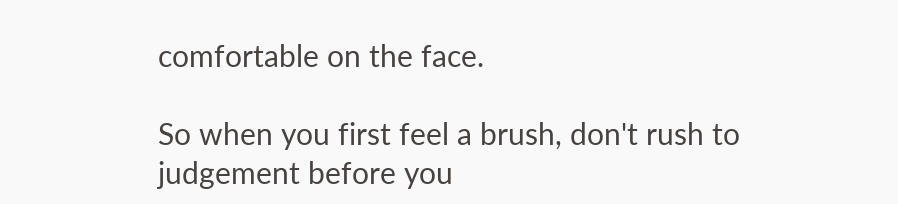comfortable on the face.

So when you first feel a brush, don't rush to judgement before you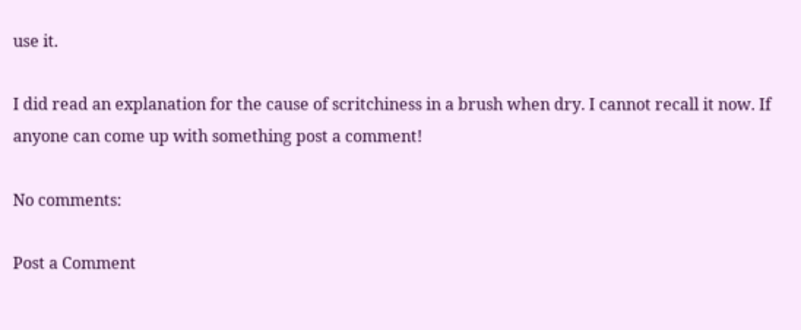use it.

I did read an explanation for the cause of scritchiness in a brush when dry. I cannot recall it now. If anyone can come up with something post a comment!

No comments:

Post a Comment